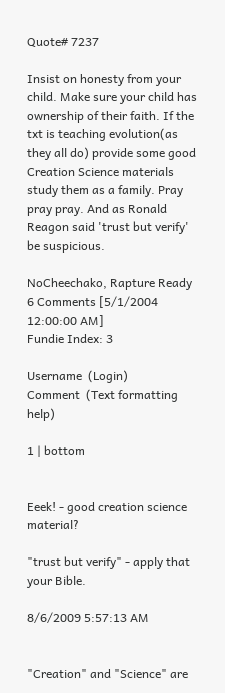Quote# 7237

Insist on honesty from your child. Make sure your child has ownership of their faith. If the txt is teaching evolution(as they all do) provide some good Creation Science materials study them as a family. Pray pray pray. And as Ronald Reagon said 'trust but verify' be suspicious.

NoCheechako, Rapture Ready 6 Comments [5/1/2004 12:00:00 AM]
Fundie Index: 3

Username  (Login)
Comment  (Text formatting help)

1 | bottom


Eeek! - good creation science material?

"trust but verify" - apply that your Bible.

8/6/2009 5:57:13 AM


"Creation" and "Science" are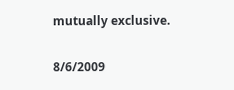mutually exclusive.

8/6/2009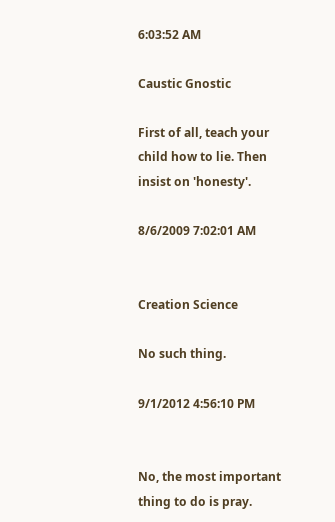6:03:52 AM

Caustic Gnostic

First of all, teach your child how to lie. Then insist on 'honesty'.

8/6/2009 7:02:01 AM


Creation Science

No such thing.

9/1/2012 4:56:10 PM


No, the most important thing to do is pray.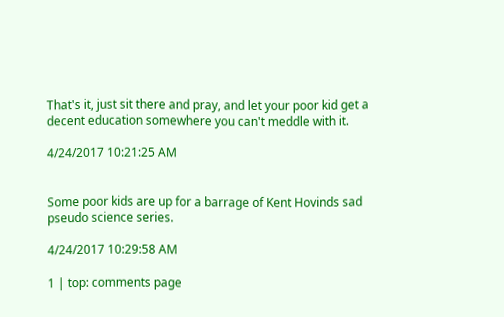That's it, just sit there and pray, and let your poor kid get a decent education somewhere you can't meddle with it.

4/24/2017 10:21:25 AM


Some poor kids are up for a barrage of Kent Hovinds sad pseudo science series.

4/24/2017 10:29:58 AM

1 | top: comments page